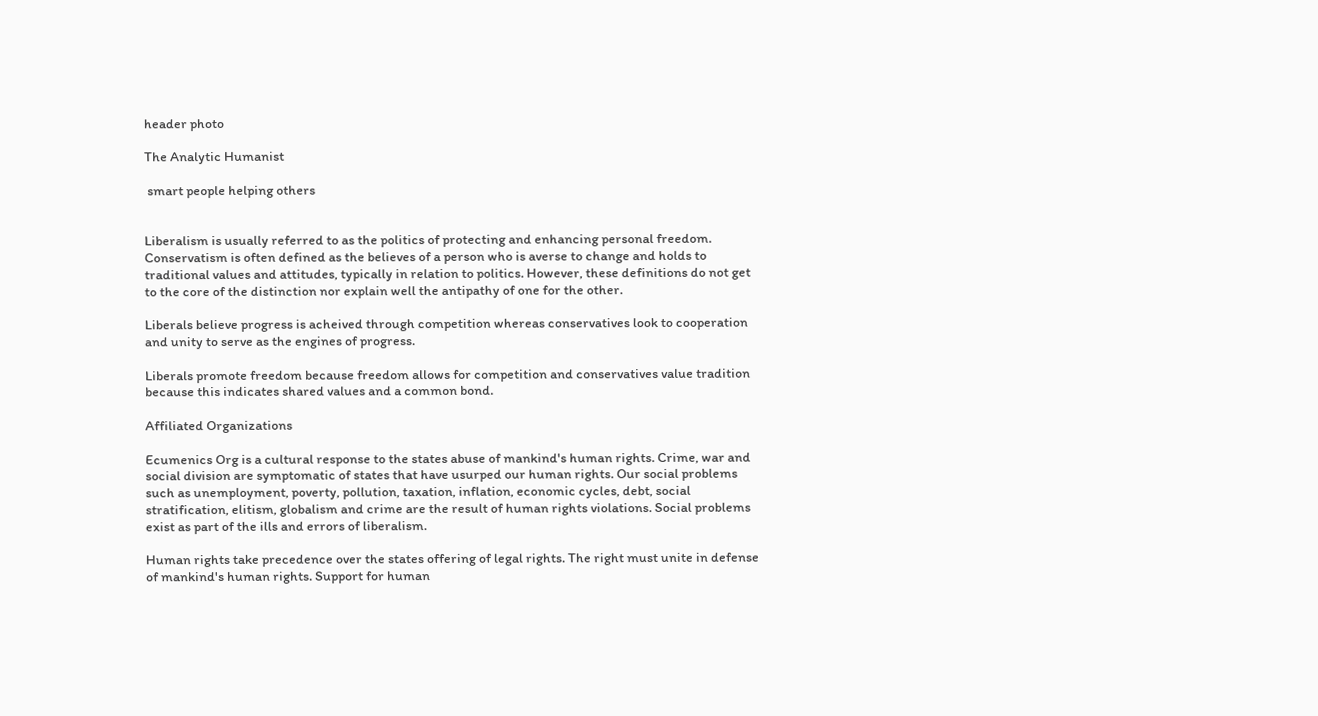header photo

The Analytic Humanist

 smart people helping others


Liberalism is usually referred to as the politics of protecting and enhancing personal freedom. Conservatism is often defined as the believes of a person who is averse to change and holds to traditional values and attitudes, typically in relation to politics. However, these definitions do not get to the core of the distinction nor explain well the antipathy of one for the other.

Liberals believe progress is acheived through competition whereas conservatives look to cooperation and unity to serve as the engines of progress.

Liberals promote freedom because freedom allows for competition and conservatives value tradition because this indicates shared values and a common bond.

Affiliated Organizations

Ecumenics Org is a cultural response to the states abuse of mankind's human rights. Crime, war and social division are symptomatic of states that have usurped our human rights. Our social problems such as unemployment, poverty, pollution, taxation, inflation, economic cycles, debt, social stratification, elitism, globalism and crime are the result of human rights violations. Social problems exist as part of the ills and errors of liberalism.

Human rights take precedence over the states offering of legal rights. The right must unite in defense of mankind's human rights. Support for human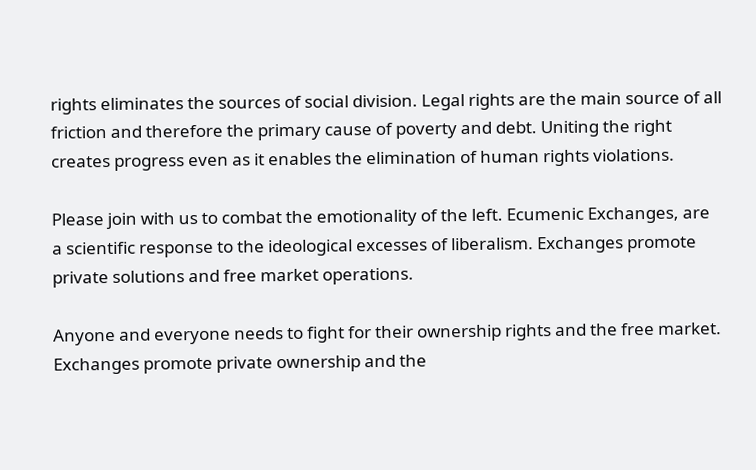rights eliminates the sources of social division. Legal rights are the main source of all friction and therefore the primary cause of poverty and debt. Uniting the right creates progress even as it enables the elimination of human rights violations.

Please join with us to combat the emotionality of the left. Ecumenic Exchanges, are a scientific response to the ideological excesses of liberalism. Exchanges promote private solutions and free market operations.

Anyone and everyone needs to fight for their ownership rights and the free market. Exchanges promote private ownership and the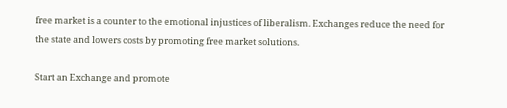free market is a counter to the emotional injustices of liberalism. Exchanges reduce the need for the state and lowers costs by promoting free market solutions.

Start an Exchange and promote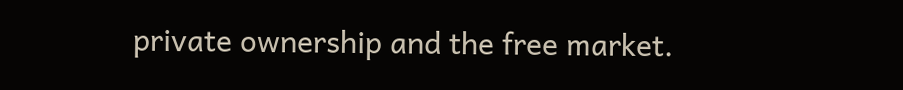private ownership and the free market.